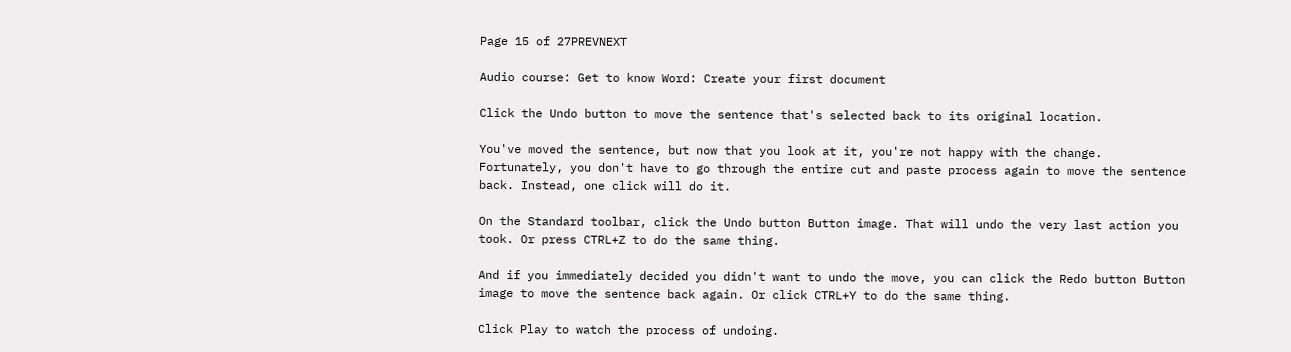Page 15 of 27PREVNEXT

Audio course: Get to know Word: Create your first document

Click the Undo button to move the sentence that's selected back to its original location.

You've moved the sentence, but now that you look at it, you're not happy with the change. Fortunately, you don't have to go through the entire cut and paste process again to move the sentence back. Instead, one click will do it.

On the Standard toolbar, click the Undo button Button image. That will undo the very last action you took. Or press CTRL+Z to do the same thing.

And if you immediately decided you didn't want to undo the move, you can click the Redo button Button image to move the sentence back again. Or click CTRL+Y to do the same thing.

Click Play to watch the process of undoing.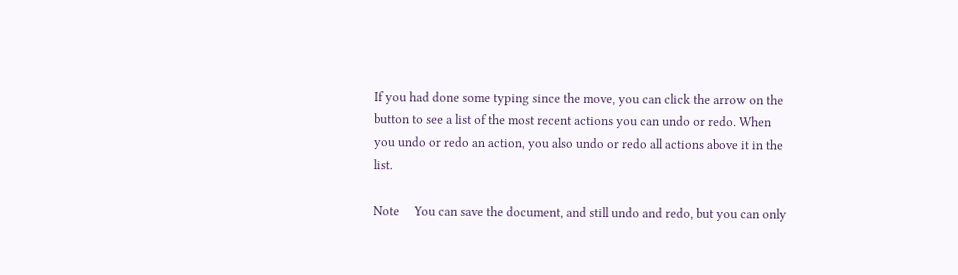If you had done some typing since the move, you can click the arrow on the button to see a list of the most recent actions you can undo or redo. When you undo or redo an action, you also undo or redo all actions above it in the list.

Note     You can save the document, and still undo and redo, but you can only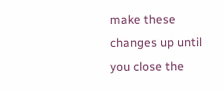make these changes up until you close the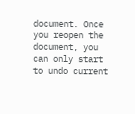document. Once you reopen the document, you can only start to undo current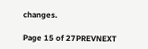changes.

Page 15 of 27PREVNEXT